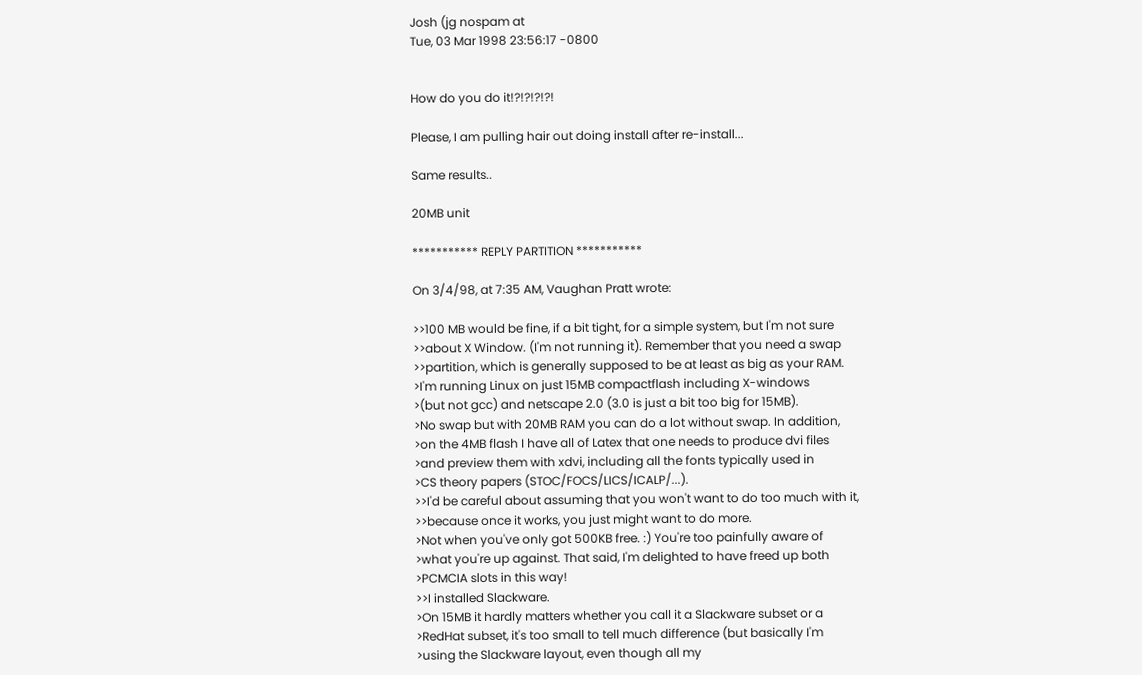Josh (jg nospam at
Tue, 03 Mar 1998 23:56:17 -0800


How do you do it!?!?!?!?!

Please, I am pulling hair out doing install after re-install...

Same results..

20MB unit

*********** REPLY PARTITION ***********

On 3/4/98, at 7:35 AM, Vaughan Pratt wrote:

>>100 MB would be fine, if a bit tight, for a simple system, but I'm not sure
>>about X Window. (I'm not running it). Remember that you need a swap
>>partition, which is generally supposed to be at least as big as your RAM.
>I'm running Linux on just 15MB compactflash including X-windows
>(but not gcc) and netscape 2.0 (3.0 is just a bit too big for 15MB).
>No swap but with 20MB RAM you can do a lot without swap. In addition,
>on the 4MB flash I have all of Latex that one needs to produce dvi files
>and preview them with xdvi, including all the fonts typically used in
>CS theory papers (STOC/FOCS/LICS/ICALP/...).
>>I'd be careful about assuming that you won't want to do too much with it,
>>because once it works, you just might want to do more.
>Not when you've only got 500KB free. :) You're too painfully aware of
>what you're up against. That said, I'm delighted to have freed up both
>PCMCIA slots in this way!
>>I installed Slackware.
>On 15MB it hardly matters whether you call it a Slackware subset or a
>RedHat subset, it's too small to tell much difference (but basically I'm
>using the Slackware layout, even though all my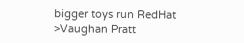bigger toys run RedHat
>Vaughan Pratt